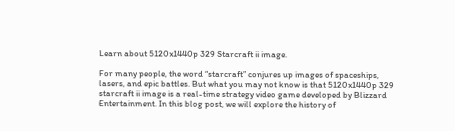Learn about 5120x1440p 329 Starcraft ii image.

For many people, the word “starcraft” conjures up images of spaceships, lasers, and epic battles. But what you may not know is that 5120x1440p 329 starcraft ii image is a real-time strategy video game developed by Blizzard Entertainment. In this blog post, we will explore the history of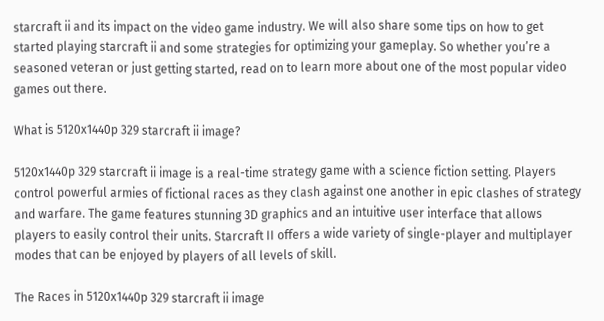starcraft ii and its impact on the video game industry. We will also share some tips on how to get started playing starcraft ii and some strategies for optimizing your gameplay. So whether you’re a seasoned veteran or just getting started, read on to learn more about one of the most popular video games out there.

What is 5120x1440p 329 starcraft ii image?

5120x1440p 329 starcraft ii image is a real-time strategy game with a science fiction setting. Players control powerful armies of fictional races as they clash against one another in epic clashes of strategy and warfare. The game features stunning 3D graphics and an intuitive user interface that allows players to easily control their units. Starcraft II offers a wide variety of single-player and multiplayer modes that can be enjoyed by players of all levels of skill.

The Races in 5120x1440p 329 starcraft ii image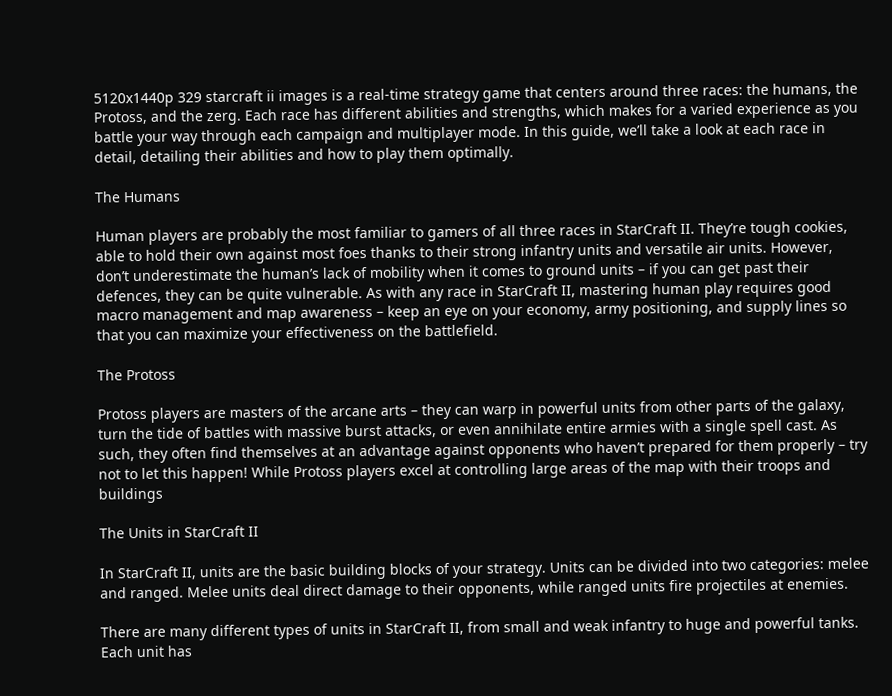5120x1440p 329 starcraft ii images is a real-time strategy game that centers around three races: the humans, the Protoss, and the zerg. Each race has different abilities and strengths, which makes for a varied experience as you battle your way through each campaign and multiplayer mode. In this guide, we’ll take a look at each race in detail, detailing their abilities and how to play them optimally.

The Humans

Human players are probably the most familiar to gamers of all three races in StarCraft II. They’re tough cookies, able to hold their own against most foes thanks to their strong infantry units and versatile air units. However, don’t underestimate the human’s lack of mobility when it comes to ground units – if you can get past their defences, they can be quite vulnerable. As with any race in StarCraft II, mastering human play requires good macro management and map awareness – keep an eye on your economy, army positioning, and supply lines so that you can maximize your effectiveness on the battlefield.

The Protoss

Protoss players are masters of the arcane arts – they can warp in powerful units from other parts of the galaxy, turn the tide of battles with massive burst attacks, or even annihilate entire armies with a single spell cast. As such, they often find themselves at an advantage against opponents who haven’t prepared for them properly – try not to let this happen! While Protoss players excel at controlling large areas of the map with their troops and buildings

The Units in StarCraft II

In StarCraft II, units are the basic building blocks of your strategy. Units can be divided into two categories: melee and ranged. Melee units deal direct damage to their opponents, while ranged units fire projectiles at enemies.

There are many different types of units in StarCraft II, from small and weak infantry to huge and powerful tanks. Each unit has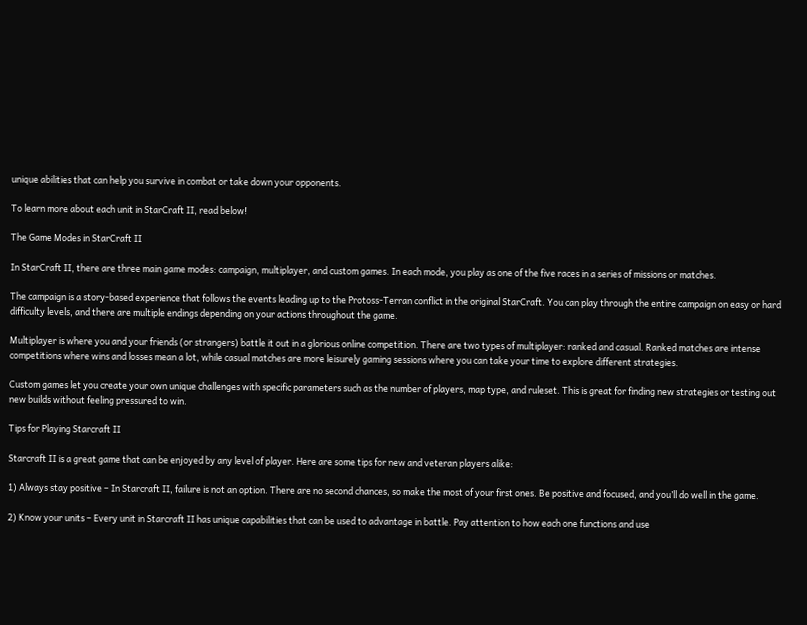unique abilities that can help you survive in combat or take down your opponents.

To learn more about each unit in StarCraft II, read below!

The Game Modes in StarCraft II

In StarCraft II, there are three main game modes: campaign, multiplayer, and custom games. In each mode, you play as one of the five races in a series of missions or matches.

The campaign is a story-based experience that follows the events leading up to the Protoss-Terran conflict in the original StarCraft. You can play through the entire campaign on easy or hard difficulty levels, and there are multiple endings depending on your actions throughout the game.

Multiplayer is where you and your friends (or strangers) battle it out in a glorious online competition. There are two types of multiplayer: ranked and casual. Ranked matches are intense competitions where wins and losses mean a lot, while casual matches are more leisurely gaming sessions where you can take your time to explore different strategies.

Custom games let you create your own unique challenges with specific parameters such as the number of players, map type, and ruleset. This is great for finding new strategies or testing out new builds without feeling pressured to win.

Tips for Playing Starcraft II

Starcraft II is a great game that can be enjoyed by any level of player. Here are some tips for new and veteran players alike:

1) Always stay positive – In Starcraft II, failure is not an option. There are no second chances, so make the most of your first ones. Be positive and focused, and you’ll do well in the game.

2) Know your units – Every unit in Starcraft II has unique capabilities that can be used to advantage in battle. Pay attention to how each one functions and use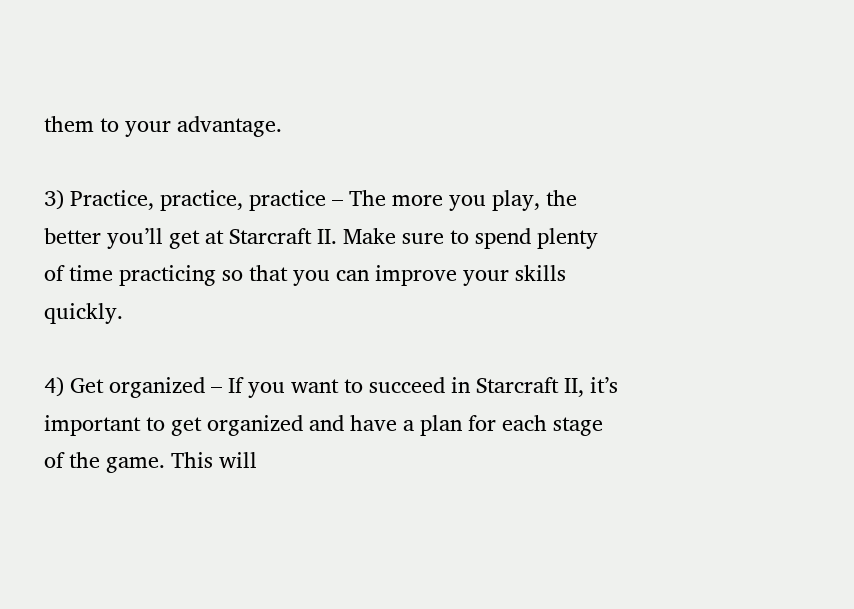them to your advantage.

3) Practice, practice, practice – The more you play, the better you’ll get at Starcraft II. Make sure to spend plenty of time practicing so that you can improve your skills quickly.

4) Get organized – If you want to succeed in Starcraft II, it’s important to get organized and have a plan for each stage of the game. This will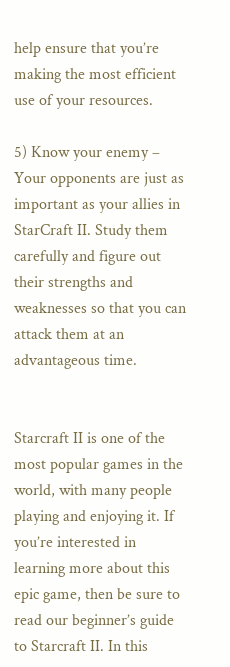help ensure that you’re making the most efficient use of your resources.

5) Know your enemy – Your opponents are just as important as your allies in StarCraft II. Study them carefully and figure out their strengths and weaknesses so that you can attack them at an advantageous time.


Starcraft II is one of the most popular games in the world, with many people playing and enjoying it. If you’re interested in learning more about this epic game, then be sure to read our beginner’s guide to Starcraft II. In this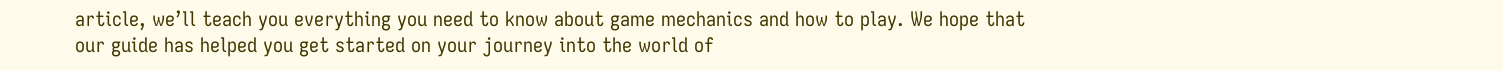article, we’ll teach you everything you need to know about game mechanics and how to play. We hope that our guide has helped you get started on your journey into the world of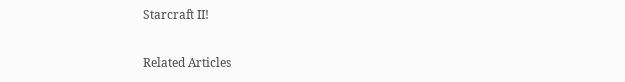Starcraft II!

Related Articles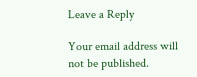Leave a Reply

Your email address will not be published.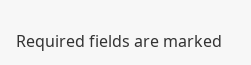Required fields are marked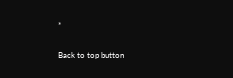*

Back to top button